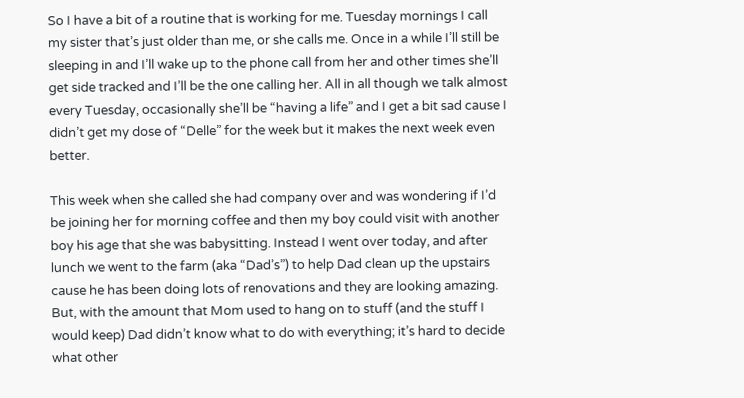So I have a bit of a routine that is working for me. Tuesday mornings I call my sister that’s just older than me, or she calls me. Once in a while I’ll still be sleeping in and I’ll wake up to the phone call from her and other times she’ll get side tracked and I’ll be the one calling her. All in all though we talk almost every Tuesday, occasionally she’ll be “having a life” and I get a bit sad cause I didn’t get my dose of “Delle” for the week but it makes the next week even better.

This week when she called she had company over and was wondering if I’d be joining her for morning coffee and then my boy could visit with another boy his age that she was babysitting. Instead I went over today, and after lunch we went to the farm (aka “Dad’s”) to help Dad clean up the upstairs cause he has been doing lots of renovations and they are looking amazing. But, with the amount that Mom used to hang on to stuff (and the stuff I would keep) Dad didn’t know what to do with everything; it’s hard to decide what other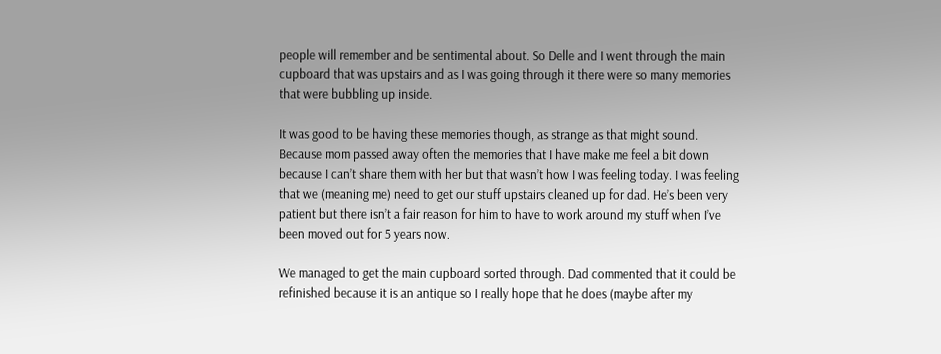people will remember and be sentimental about. So Delle and I went through the main cupboard that was upstairs and as I was going through it there were so many memories that were bubbling up inside.

It was good to be having these memories though, as strange as that might sound. Because mom passed away often the memories that I have make me feel a bit down because I can’t share them with her but that wasn’t how I was feeling today. I was feeling that we (meaning me) need to get our stuff upstairs cleaned up for dad. He’s been very patient but there isn’t a fair reason for him to have to work around my stuff when I’ve been moved out for 5 years now.

We managed to get the main cupboard sorted through. Dad commented that it could be refinished because it is an antique so I really hope that he does (maybe after my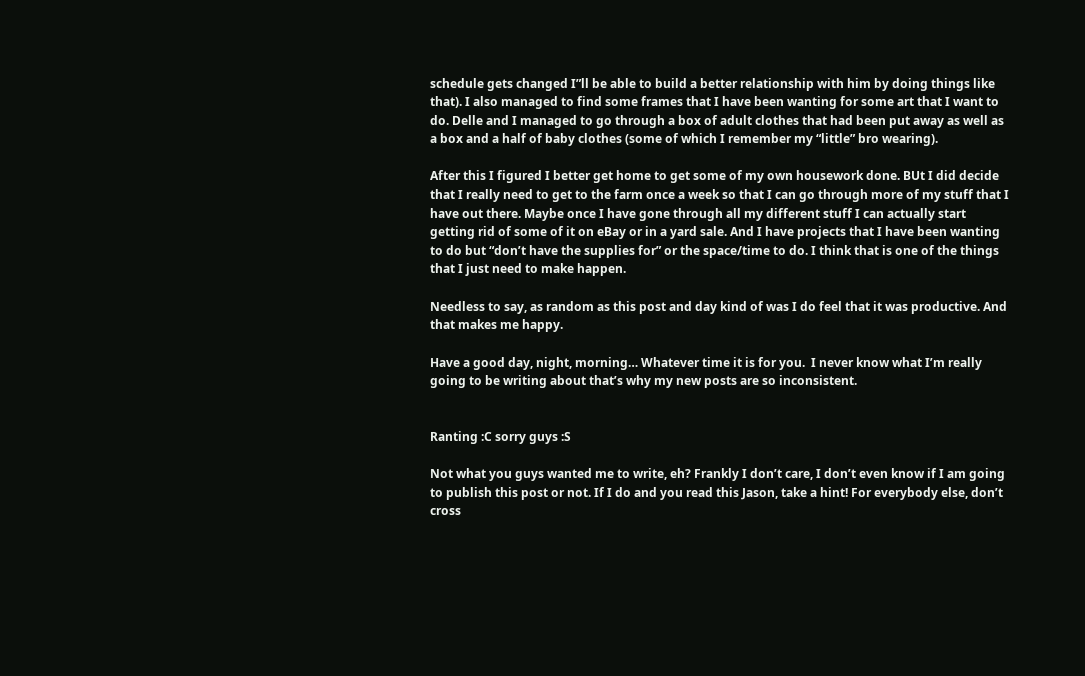schedule gets changed I”ll be able to build a better relationship with him by doing things like that). I also managed to find some frames that I have been wanting for some art that I want to do. Delle and I managed to go through a box of adult clothes that had been put away as well as a box and a half of baby clothes (some of which I remember my “little” bro wearing).

After this I figured I better get home to get some of my own housework done. BUt I did decide that I really need to get to the farm once a week so that I can go through more of my stuff that I have out there. Maybe once I have gone through all my different stuff I can actually start getting rid of some of it on eBay or in a yard sale. And I have projects that I have been wanting to do but “don’t have the supplies for” or the space/time to do. I think that is one of the things that I just need to make happen.

Needless to say, as random as this post and day kind of was I do feel that it was productive. And that makes me happy.

Have a good day, night, morning… Whatever time it is for you.  I never know what I’m really going to be writing about that’s why my new posts are so inconsistent.


Ranting :C sorry guys :S

Not what you guys wanted me to write, eh? Frankly I don’t care, I don’t even know if I am going to publish this post or not. If I do and you read this Jason, take a hint! For everybody else, don’t cross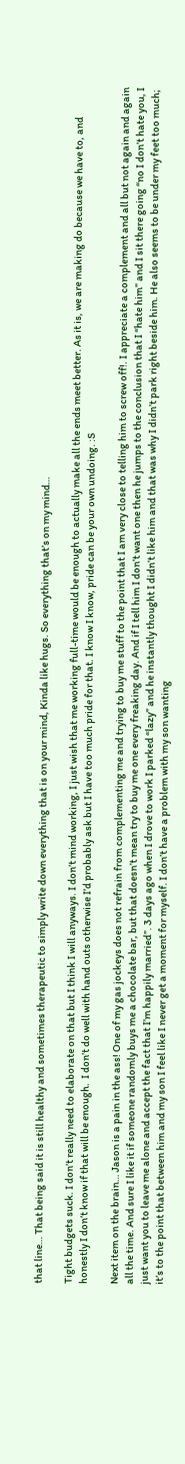that line… That being said it is still healthy and sometimes therapeutic to simply write down everything that is on your mind, Kinda like hugs. So everything that’s on my mind…

Tight budgets suck. I don’t really need to elaborate on that but I think I will anyways. I don’t mind working, I just wish that me working full-time would be enough to actually make all the ends meet better. As it is, we are making do because we have to, and honestly I don’t know if that will be enough.  I don’t do well with hand outs otherwise I’d probably ask but I have too much pride for that. I know I know, pride can be your own undoing. :S

Next item on the brain… Jason is a pain in the ass! One of my gas jockeys does not refrain from complementing me and trying to buy me stuff to the point that I am very close to telling him to screw off!. I appreciate a complement and all but not again and again all the time. And sure I like it if someone randomly buys me a chocolate bar, but that doesn’t mean try to buy me one every freaking day. And if I tell him I don’t want one then he jumps to the conclusion that I “hate him” and I sit there going “no I don’t hate you, I just want you to leave me alone and accept the fact that I’m happily married”. 3 days ago when I drove to work I parked “lazy” and he instantly thought I didn’t like him and that was why I didn’t park right beside him. He also seems to be under my feet too much; it’s to the point that between him and my son I feel like I never get a moment for myself. I don’t have a problem with my son wanting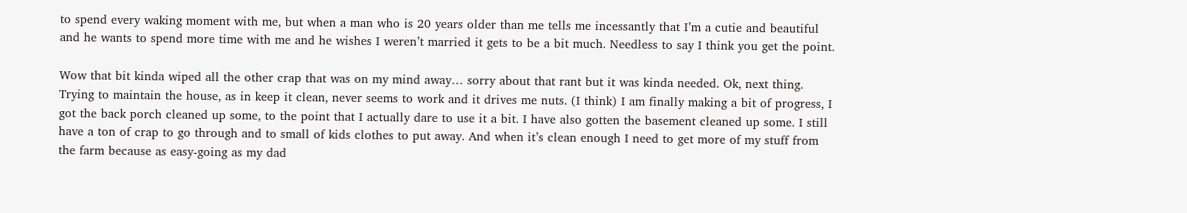to spend every waking moment with me, but when a man who is 20 years older than me tells me incessantly that I’m a cutie and beautiful and he wants to spend more time with me and he wishes I weren’t married it gets to be a bit much. Needless to say I think you get the point.

Wow that bit kinda wiped all the other crap that was on my mind away… sorry about that rant but it was kinda needed. Ok, next thing. Trying to maintain the house, as in keep it clean, never seems to work and it drives me nuts. (I think) I am finally making a bit of progress, I got the back porch cleaned up some, to the point that I actually dare to use it a bit. I have also gotten the basement cleaned up some. I still have a ton of crap to go through and to small of kids clothes to put away. And when it’s clean enough I need to get more of my stuff from the farm because as easy-going as my dad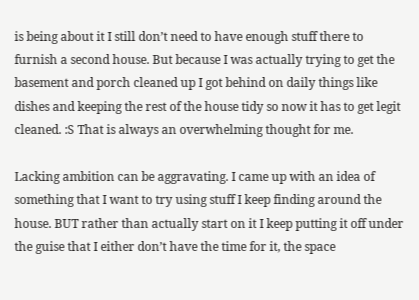is being about it I still don’t need to have enough stuff there to furnish a second house. But because I was actually trying to get the basement and porch cleaned up I got behind on daily things like dishes and keeping the rest of the house tidy so now it has to get legit cleaned. :S That is always an overwhelming thought for me.

Lacking ambition can be aggravating. I came up with an idea of something that I want to try using stuff I keep finding around the house. BUT rather than actually start on it I keep putting it off under the guise that I either don’t have the time for it, the space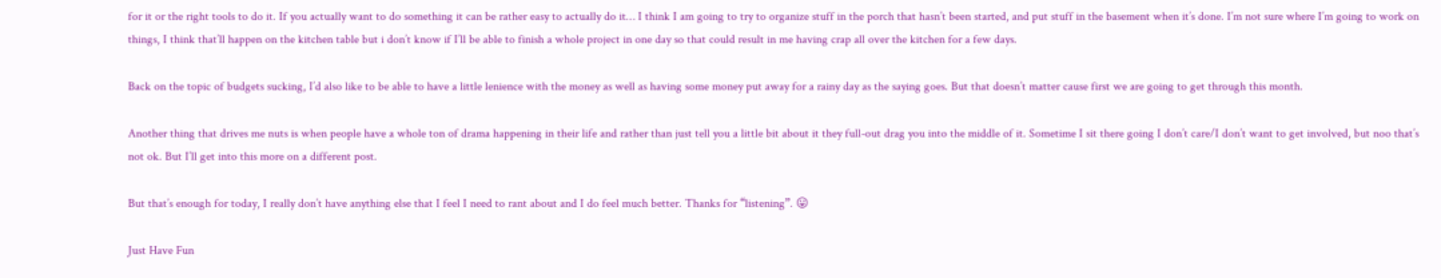for it or the right tools to do it. If you actually want to do something it can be rather easy to actually do it… I think I am going to try to organize stuff in the porch that hasn’t been started, and put stuff in the basement when it’s done. I’m not sure where I’m going to work on things, I think that’ll happen on the kitchen table but i don’t know if I’ll be able to finish a whole project in one day so that could result in me having crap all over the kitchen for a few days.

Back on the topic of budgets sucking, I’d also like to be able to have a little lenience with the money as well as having some money put away for a rainy day as the saying goes. But that doesn’t matter cause first we are going to get through this month.

Another thing that drives me nuts is when people have a whole ton of drama happening in their life and rather than just tell you a little bit about it they full-out drag you into the middle of it. Sometime I sit there going I don’t care/I don’t want to get involved, but noo that’s not ok. But I’ll get into this more on a different post.

But that’s enough for today, I really don’t have anything else that I feel I need to rant about and I do feel much better. Thanks for “listening”. 😛

Just Have Fun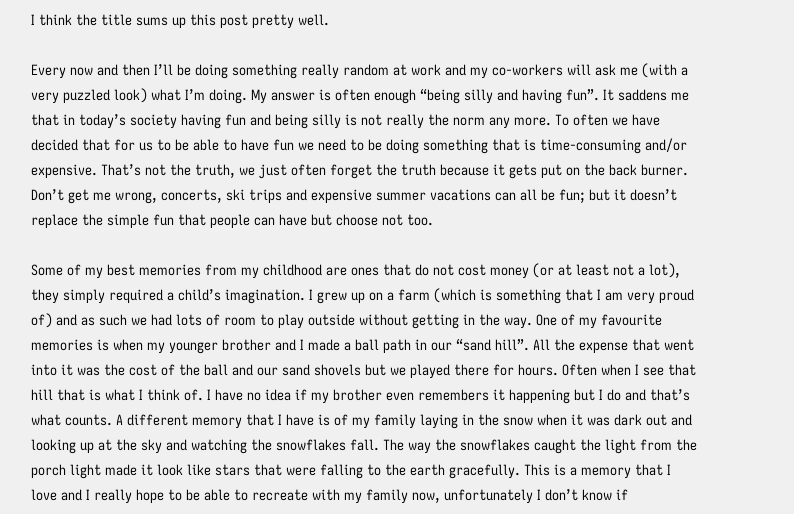I think the title sums up this post pretty well.

Every now and then I’ll be doing something really random at work and my co-workers will ask me (with a very puzzled look) what I’m doing. My answer is often enough “being silly and having fun”. It saddens me that in today’s society having fun and being silly is not really the norm any more. To often we have decided that for us to be able to have fun we need to be doing something that is time-consuming and/or expensive. That’s not the truth, we just often forget the truth because it gets put on the back burner. Don’t get me wrong, concerts, ski trips and expensive summer vacations can all be fun; but it doesn’t replace the simple fun that people can have but choose not too.

Some of my best memories from my childhood are ones that do not cost money (or at least not a lot), they simply required a child’s imagination. I grew up on a farm (which is something that I am very proud of) and as such we had lots of room to play outside without getting in the way. One of my favourite memories is when my younger brother and I made a ball path in our “sand hill”. All the expense that went into it was the cost of the ball and our sand shovels but we played there for hours. Often when I see that hill that is what I think of. I have no idea if my brother even remembers it happening but I do and that’s what counts. A different memory that I have is of my family laying in the snow when it was dark out and looking up at the sky and watching the snowflakes fall. The way the snowflakes caught the light from the porch light made it look like stars that were falling to the earth gracefully. This is a memory that I love and I really hope to be able to recreate with my family now, unfortunately I don’t know if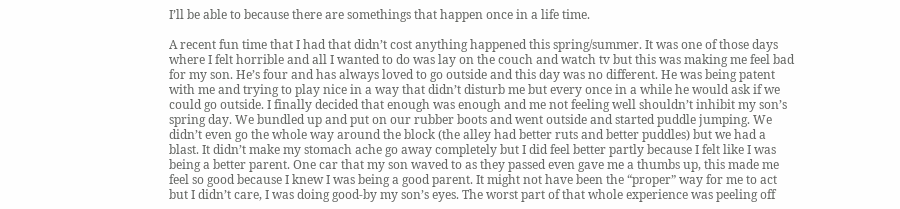I’ll be able to because there are somethings that happen once in a life time.

A recent fun time that I had that didn’t cost anything happened this spring/summer. It was one of those days where I felt horrible and all I wanted to do was lay on the couch and watch tv but this was making me feel bad for my son. He’s four and has always loved to go outside and this day was no different. He was being patent with me and trying to play nice in a way that didn’t disturb me but every once in a while he would ask if we could go outside. I finally decided that enough was enough and me not feeling well shouldn’t inhibit my son’s spring day. We bundled up and put on our rubber boots and went outside and started puddle jumping. We didn’t even go the whole way around the block (the alley had better ruts and better puddles) but we had a blast. It didn’t make my stomach ache go away completely but I did feel better partly because I felt like I was being a better parent. One car that my son waved to as they passed even gave me a thumbs up, this made me feel so good because I knew I was being a good parent. It might not have been the “proper” way for me to act but I didn’t care, I was doing good-by my son’s eyes. The worst part of that whole experience was peeling off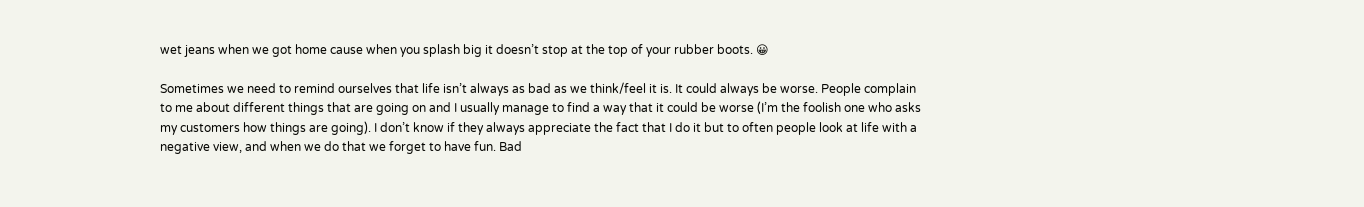wet jeans when we got home cause when you splash big it doesn’t stop at the top of your rubber boots. 😀

Sometimes we need to remind ourselves that life isn’t always as bad as we think/feel it is. It could always be worse. People complain to me about different things that are going on and I usually manage to find a way that it could be worse (I’m the foolish one who asks my customers how things are going). I don’t know if they always appreciate the fact that I do it but to often people look at life with a negative view, and when we do that we forget to have fun. Bad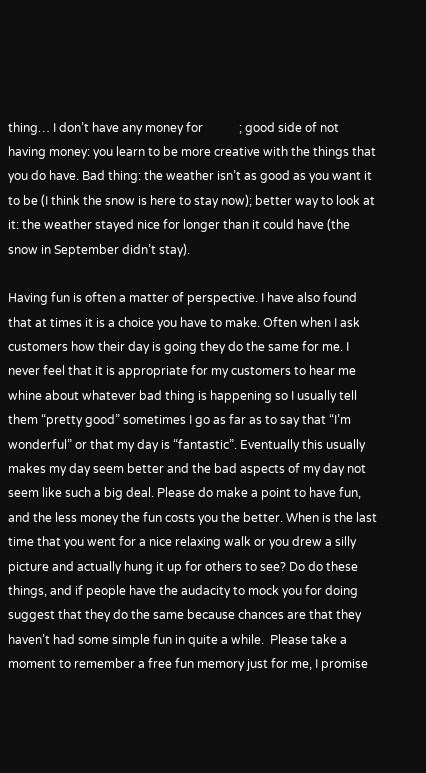thing… I don’t have any money for            ; good side of not having money: you learn to be more creative with the things that you do have. Bad thing: the weather isn’t as good as you want it to be (I think the snow is here to stay now); better way to look at it: the weather stayed nice for longer than it could have (the snow in September didn’t stay).

Having fun is often a matter of perspective. I have also found that at times it is a choice you have to make. Often when I ask customers how their day is going they do the same for me. I never feel that it is appropriate for my customers to hear me whine about whatever bad thing is happening so I usually tell them “pretty good” sometimes I go as far as to say that “I’m wonderful” or that my day is “fantastic”. Eventually this usually makes my day seem better and the bad aspects of my day not seem like such a big deal. Please do make a point to have fun, and the less money the fun costs you the better. When is the last time that you went for a nice relaxing walk or you drew a silly picture and actually hung it up for others to see? Do do these things, and if people have the audacity to mock you for doing suggest that they do the same because chances are that they haven’t had some simple fun in quite a while.  Please take a moment to remember a free fun memory just for me, I promise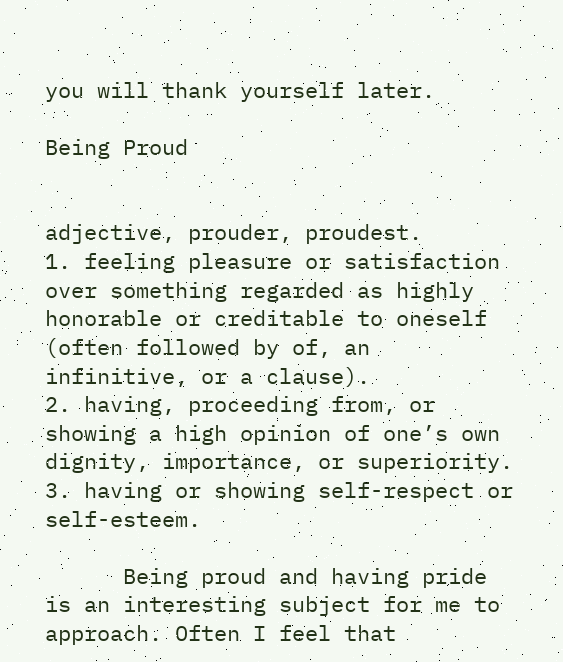you will thank yourself later.

Being Proud


adjective, prouder, proudest.
1. feeling pleasure or satisfaction over something regarded as highly honorable or creditable to oneself (often followed by of, an infinitive, or a clause).
2. having, proceeding from, or showing a high opinion of one’s own dignity, importance, or superiority.
3. having or showing self-respect or self-esteem.

      Being proud and having pride is an interesting subject for me to approach. Often I feel that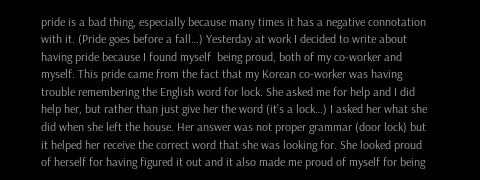pride is a bad thing, especially because many times it has a negative connotation with it. (Pride goes before a fall…) Yesterday at work I decided to write about having pride because I found myself  being proud, both of my co-worker and myself. This pride came from the fact that my Korean co-worker was having trouble remembering the English word for lock. She asked me for help and I did help her, but rather than just give her the word (it’s a lock…) I asked her what she did when she left the house. Her answer was not proper grammar (door lock) but it helped her receive the correct word that she was looking for. She looked proud of herself for having figured it out and it also made me proud of myself for being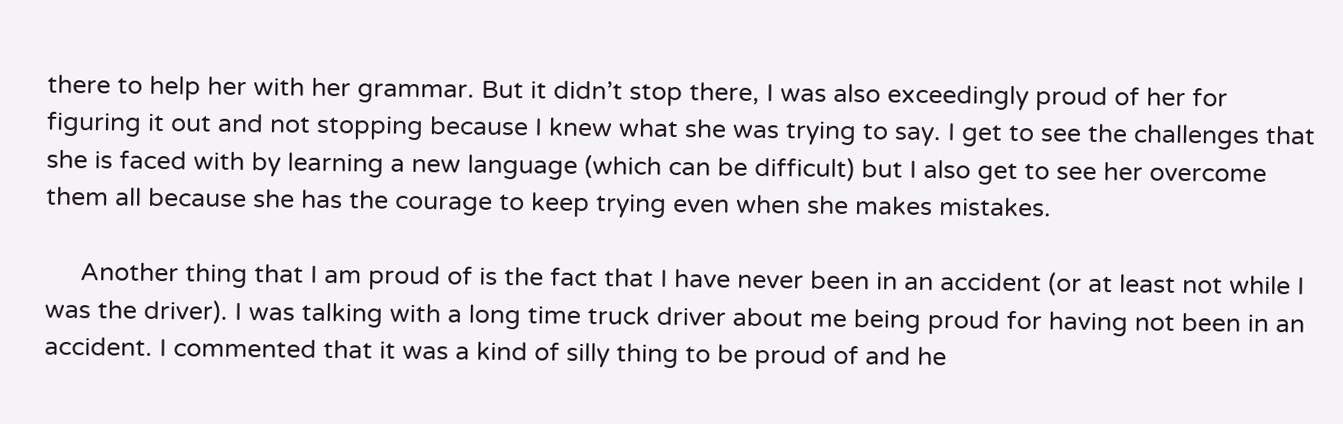there to help her with her grammar. But it didn’t stop there, I was also exceedingly proud of her for figuring it out and not stopping because I knew what she was trying to say. I get to see the challenges that she is faced with by learning a new language (which can be difficult) but I also get to see her overcome them all because she has the courage to keep trying even when she makes mistakes.

     Another thing that I am proud of is the fact that I have never been in an accident (or at least not while I was the driver). I was talking with a long time truck driver about me being proud for having not been in an accident. I commented that it was a kind of silly thing to be proud of and he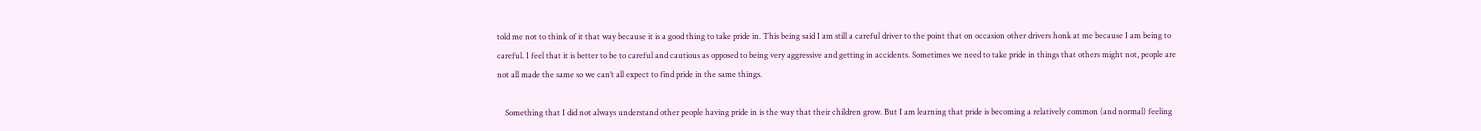told me not to think of it that way because it is a good thing to take pride in. This being said I am still a careful driver to the point that on occasion other drivers honk at me because I am being to careful. I feel that it is better to be to careful and cautious as opposed to being very aggressive and getting in accidents. Sometimes we need to take pride in things that others might not, people are not all made the same so we can’t all expect to find pride in the same things.

    Something that I did not always understand other people having pride in is the way that their children grow. But I am learning that pride is becoming a relatively common (and normal) feeling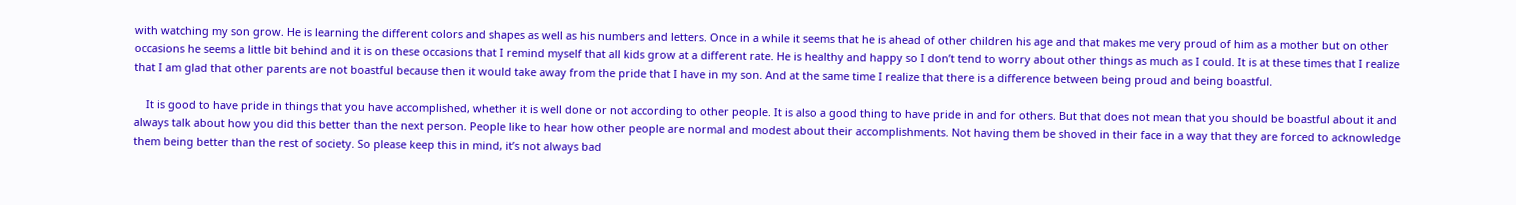with watching my son grow. He is learning the different colors and shapes as well as his numbers and letters. Once in a while it seems that he is ahead of other children his age and that makes me very proud of him as a mother but on other occasions he seems a little bit behind and it is on these occasions that I remind myself that all kids grow at a different rate. He is healthy and happy so I don’t tend to worry about other things as much as I could. It is at these times that I realize that I am glad that other parents are not boastful because then it would take away from the pride that I have in my son. And at the same time I realize that there is a difference between being proud and being boastful.

    It is good to have pride in things that you have accomplished, whether it is well done or not according to other people. It is also a good thing to have pride in and for others. But that does not mean that you should be boastful about it and always talk about how you did this better than the next person. People like to hear how other people are normal and modest about their accomplishments. Not having them be shoved in their face in a way that they are forced to acknowledge them being better than the rest of society. So please keep this in mind, it’s not always bad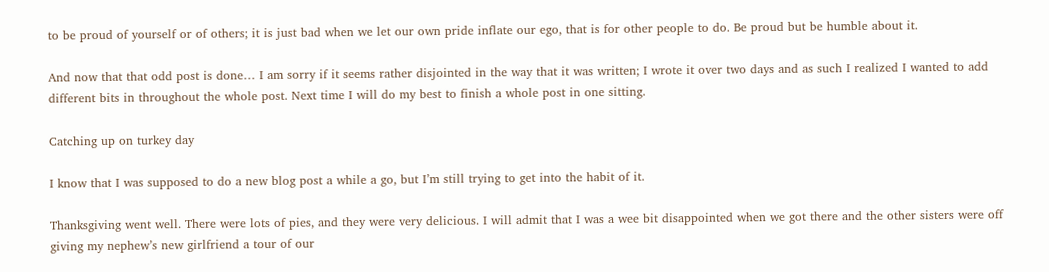to be proud of yourself or of others; it is just bad when we let our own pride inflate our ego, that is for other people to do. Be proud but be humble about it.

And now that that odd post is done… I am sorry if it seems rather disjointed in the way that it was written; I wrote it over two days and as such I realized I wanted to add different bits in throughout the whole post. Next time I will do my best to finish a whole post in one sitting.

Catching up on turkey day

I know that I was supposed to do a new blog post a while a go, but I’m still trying to get into the habit of it.

Thanksgiving went well. There were lots of pies, and they were very delicious. I will admit that I was a wee bit disappointed when we got there and the other sisters were off giving my nephew’s new girlfriend a tour of our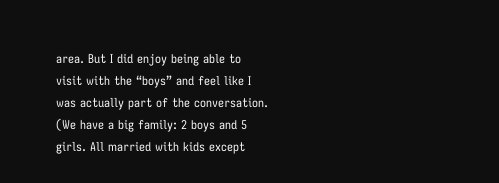area. But I did enjoy being able to visit with the “boys” and feel like I was actually part of the conversation. (We have a big family: 2 boys and 5 girls. All married with kids except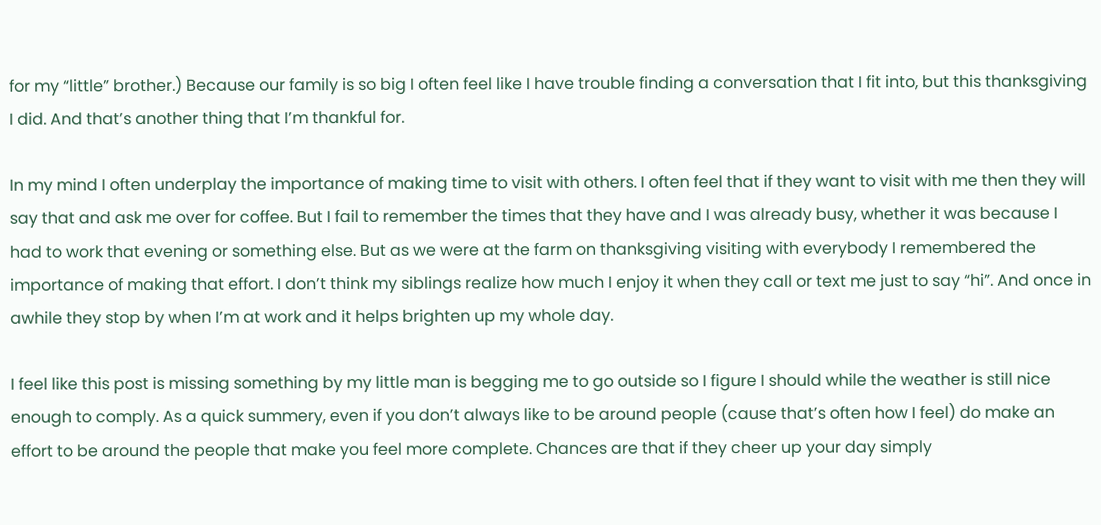for my “little” brother.) Because our family is so big I often feel like I have trouble finding a conversation that I fit into, but this thanksgiving I did. And that’s another thing that I’m thankful for.

In my mind I often underplay the importance of making time to visit with others. I often feel that if they want to visit with me then they will say that and ask me over for coffee. But I fail to remember the times that they have and I was already busy, whether it was because I had to work that evening or something else. But as we were at the farm on thanksgiving visiting with everybody I remembered the importance of making that effort. I don’t think my siblings realize how much I enjoy it when they call or text me just to say “hi”. And once in awhile they stop by when I’m at work and it helps brighten up my whole day.

I feel like this post is missing something by my little man is begging me to go outside so I figure I should while the weather is still nice enough to comply. As a quick summery, even if you don’t always like to be around people (cause that’s often how I feel) do make an effort to be around the people that make you feel more complete. Chances are that if they cheer up your day simply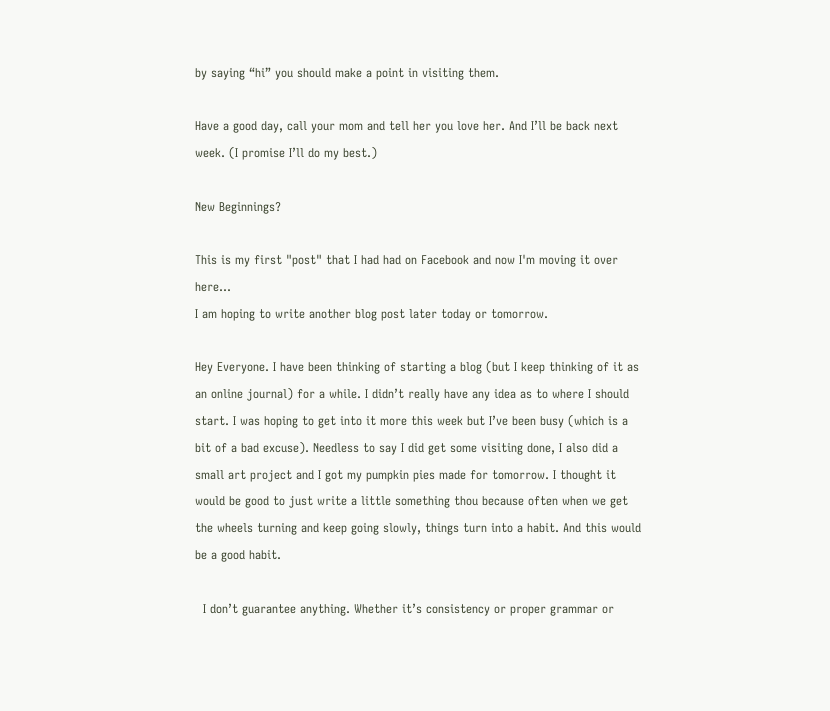by saying “hi” you should make a point in visiting them.

Have a good day, call your mom and tell her you love her. And I’ll be back next week. (I promise I’ll do my best.)

New Beginnings?

This is my first "post" that I had had on Facebook and now I'm moving it over here...
I am hoping to write another blog post later today or tomorrow.

Hey Everyone. I have been thinking of starting a blog (but I keep thinking of it as an online journal) for a while. I didn’t really have any idea as to where I should start. I was hoping to get into it more this week but I’ve been busy (which is a bit of a bad excuse). Needless to say I did get some visiting done, I also did a small art project and I got my pumpkin pies made for tomorrow. I thought it would be good to just write a little something thou because often when we get the wheels turning and keep going slowly, things turn into a habit. And this would be a good habit.

  I don’t guarantee anything. Whether it’s consistency or proper grammar or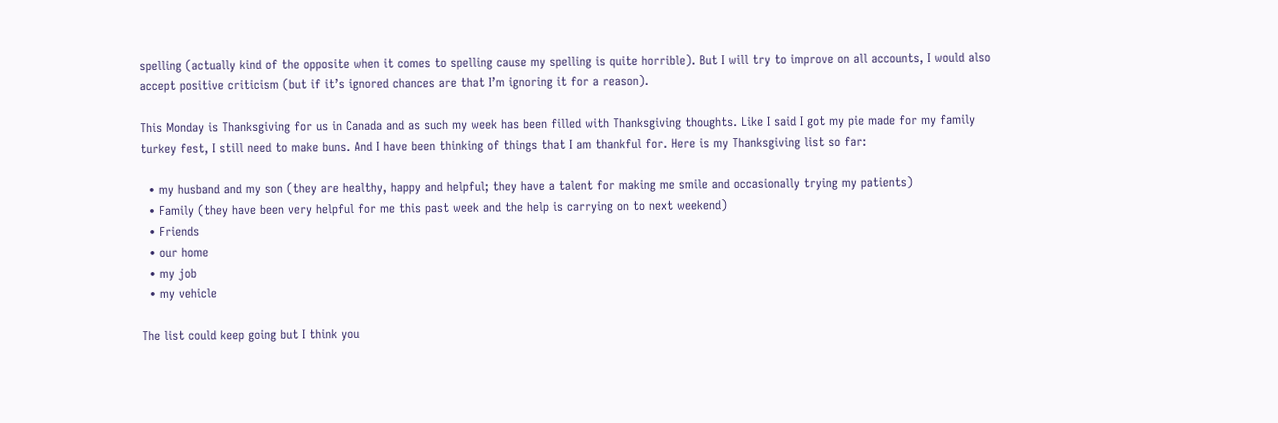spelling (actually kind of the opposite when it comes to spelling cause my spelling is quite horrible). But I will try to improve on all accounts, I would also accept positive criticism (but if it’s ignored chances are that I’m ignoring it for a reason).

This Monday is Thanksgiving for us in Canada and as such my week has been filled with Thanksgiving thoughts. Like I said I got my pie made for my family turkey fest, I still need to make buns. And I have been thinking of things that I am thankful for. Here is my Thanksgiving list so far:

  • my husband and my son (they are healthy, happy and helpful; they have a talent for making me smile and occasionally trying my patients)
  • Family (they have been very helpful for me this past week and the help is carrying on to next weekend)
  • Friends
  • our home
  • my job
  • my vehicle

The list could keep going but I think you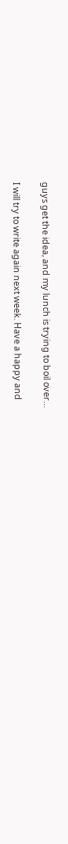guys get the idea, and my lunch is trying to boil over…

I will try to write again next week. Have a happy and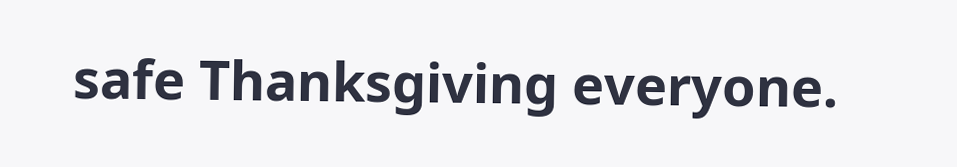safe Thanksgiving everyone.